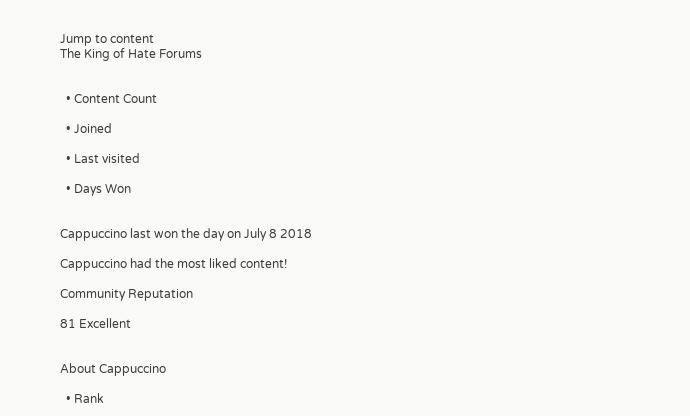Jump to content
The King of Hate Forums


  • Content Count

  • Joined

  • Last visited

  • Days Won


Cappuccino last won the day on July 8 2018

Cappuccino had the most liked content!

Community Reputation

81 Excellent


About Cappuccino

  • Rank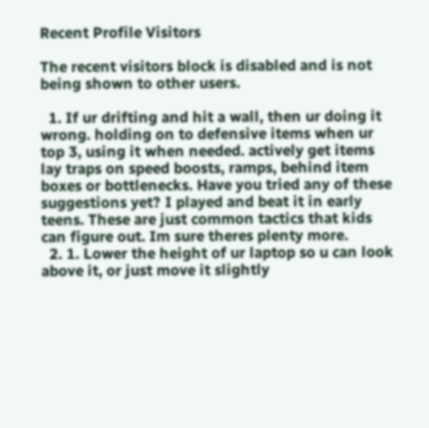Recent Profile Visitors

The recent visitors block is disabled and is not being shown to other users.

  1. If ur drifting and hit a wall, then ur doing it wrong. holding on to defensive items when ur top 3, using it when needed. actively get items lay traps on speed boosts, ramps, behind item boxes or bottlenecks. Have you tried any of these suggestions yet? I played and beat it in early teens. These are just common tactics that kids can figure out. Im sure theres plenty more.
  2. 1. Lower the height of ur laptop so u can look above it, or just move it slightly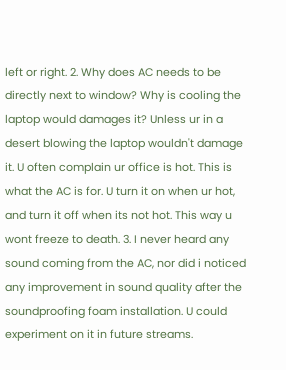left or right. 2. Why does AC needs to be directly next to window? Why is cooling the laptop would damages it? Unless ur in a desert blowing the laptop wouldn't damage it. U often complain ur office is hot. This is what the AC is for. U turn it on when ur hot, and turn it off when its not hot. This way u wont freeze to death. 3. I never heard any sound coming from the AC, nor did i noticed any improvement in sound quality after the soundproofing foam installation. U could experiment on it in future streams.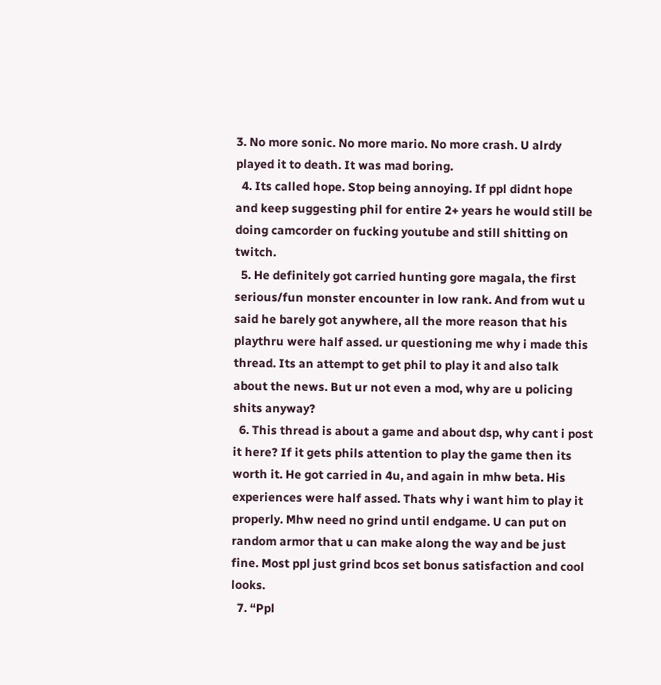3. No more sonic. No more mario. No more crash. U alrdy played it to death. It was mad boring.
  4. Its called hope. Stop being annoying. If ppl didnt hope and keep suggesting phil for entire 2+ years he would still be doing camcorder on fucking youtube and still shitting on twitch.
  5. He definitely got carried hunting gore magala, the first serious/fun monster encounter in low rank. And from wut u said he barely got anywhere, all the more reason that his playthru were half assed. ur questioning me why i made this thread. Its an attempt to get phil to play it and also talk about the news. But ur not even a mod, why are u policing shits anyway?
  6. This thread is about a game and about dsp, why cant i post it here? If it gets phils attention to play the game then its worth it. He got carried in 4u, and again in mhw beta. His experiences were half assed. Thats why i want him to play it properly. Mhw need no grind until endgame. U can put on random armor that u can make along the way and be just fine. Most ppl just grind bcos set bonus satisfaction and cool looks.
  7. “Ppl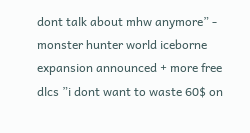dont talk about mhw anymore” - monster hunter world iceborne expansion announced + more free dlcs ”i dont want to waste 60$ on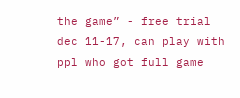the game” - free trial dec 11-17, can play with ppl who got full game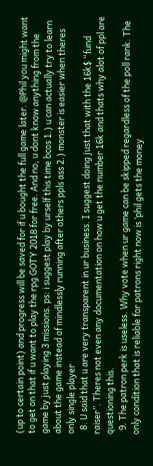(up to certain point) and progress will be saved for if u bought the full game later. @Phil you might want to get on that if u want to play the rpg GOTY 2018 for free. And no, u dont know anything from the game by just playing 3 missions. ps: i suggest play by urself this time bcos 1.) u can actually try to learn about the game instead of mindlessly running after others ppls ass 2.) monster is easier when theres only single player
  8. U said that u are very transparent in ur business. I suggest doing just that with the 16k$ “fund raiser”. Theres not even any documentation on how u get the number 16k and thats why alot of ppl are questioning this.
  9. The patron perk is useless. Why vote when ur game can be skipped regardless of the poll rank. The only condition that is reliable for patrons right now is ‘phil gets the money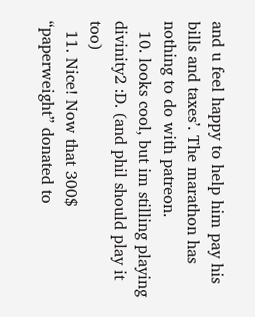and u feel happy to help him pay his bills and taxes’. The marathon has nothing to do with patreon.
  10. looks cool, but im stilling playing divinity2 :D. (and phil should play it too)
  11. Nice! Now that 300$ “paperweight” donated to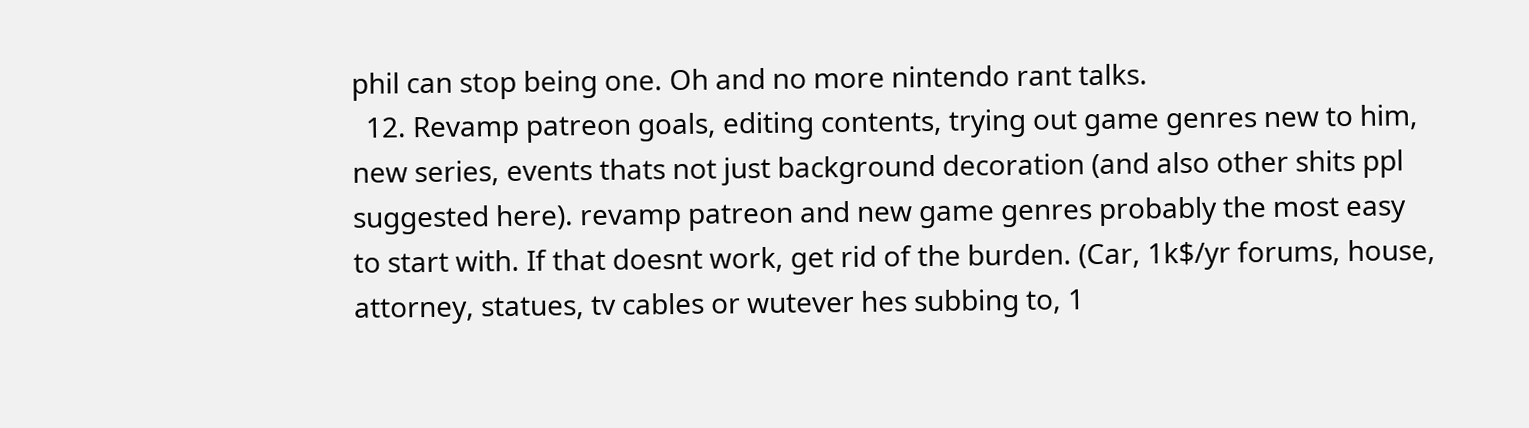phil can stop being one. Oh and no more nintendo rant talks.
  12. Revamp patreon goals, editing contents, trying out game genres new to him, new series, events thats not just background decoration (and also other shits ppl suggested here). revamp patreon and new game genres probably the most easy to start with. If that doesnt work, get rid of the burden. (Car, 1k$/yr forums, house, attorney, statues, tv cables or wutever hes subbing to, 1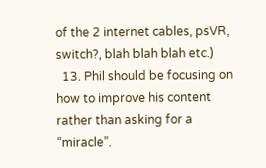of the 2 internet cables, psVR, switch?, blah blah blah etc.)
  13. Phil should be focusing on how to improve his content rather than asking for a “miracle”.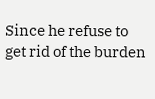Since he refuse to get rid of the burden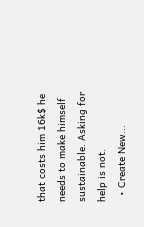that costs him 16k$ he needs to make himself sustainable. Asking for help is not.
  • Create New...